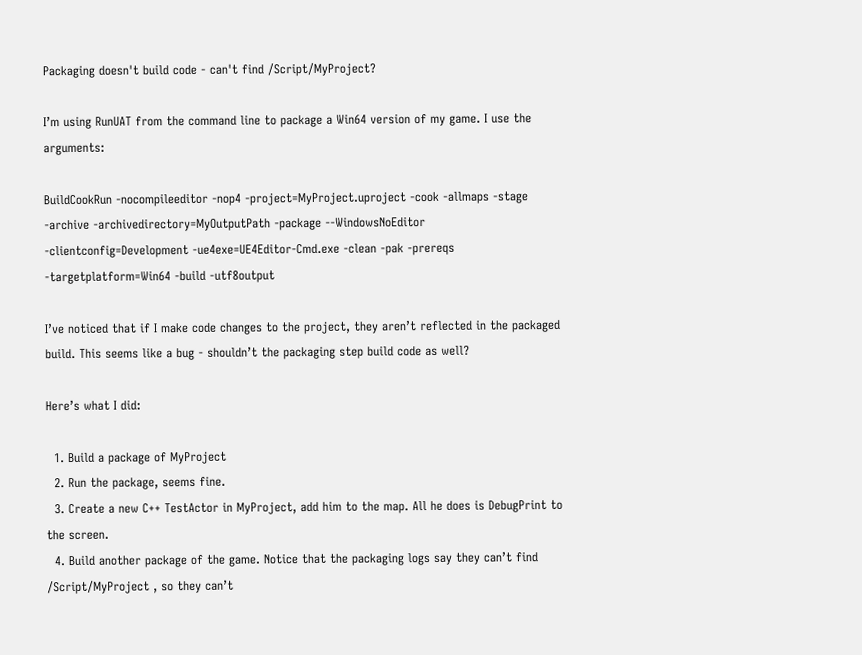Packaging doesn't build code - can't find /Script/MyProject?

I’m using RunUAT from the command line to package a Win64 version of my game. I use the arguments:

BuildCookRun -nocompileeditor -nop4 -project=MyProject.uproject -cook -allmaps -stage -archive -archivedirectory=MyOutputPath -package --WindowsNoEditor -clientconfig=Development -ue4exe=UE4Editor-Cmd.exe -clean -pak -prereqs -targetplatform=Win64 -build -utf8output

I’ve noticed that if I make code changes to the project, they aren’t reflected in the packaged build. This seems like a bug - shouldn’t the packaging step build code as well?

Here’s what I did:

  1. Build a package of MyProject
  2. Run the package, seems fine.
  3. Create a new C++ TestActor in MyProject, add him to the map. All he does is DebugPrint to the screen.
  4. Build another package of the game. Notice that the packaging logs say they can’t find /Script/MyProject , so they can’t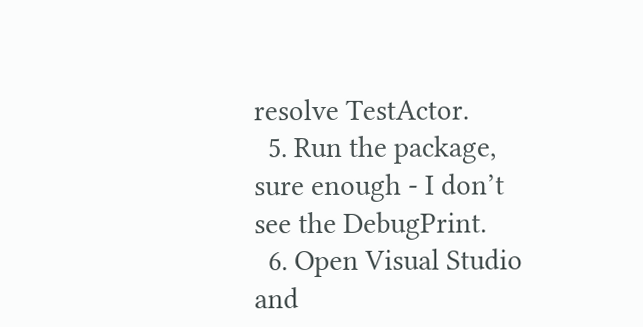resolve TestActor.
  5. Run the package, sure enough - I don’t see the DebugPrint.
  6. Open Visual Studio and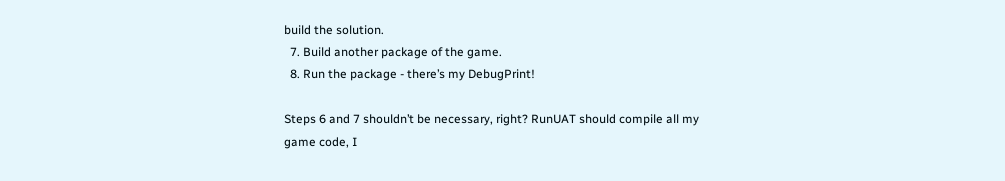build the solution.
  7. Build another package of the game.
  8. Run the package - there’s my DebugPrint!

Steps 6 and 7 shouldn’t be necessary, right? RunUAT should compile all my game code, I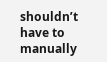shouldn’t have to manually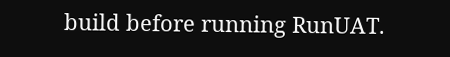build before running RunUAT.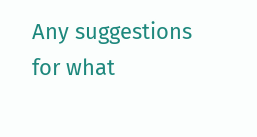Any suggestions for what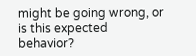might be going wrong, or is this expected behavior?